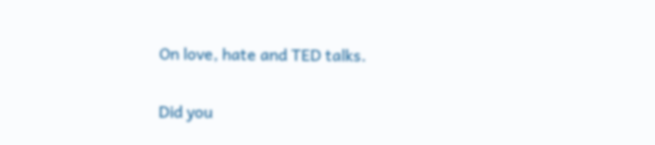On love, hate and TED talks.

Did you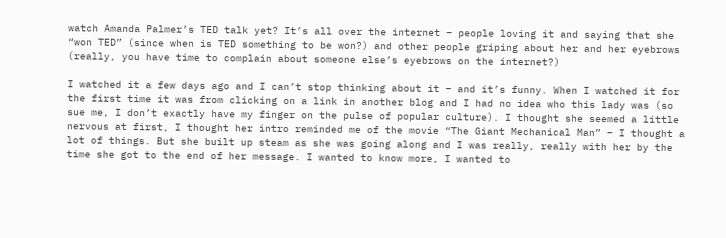watch Amanda Palmer’s TED talk yet? It’s all over the internet – people loving it and saying that she “won TED” (since when is TED something to be won?) and other people griping about her and her eyebrows (really, you have time to complain about someone else’s eyebrows on the internet?)

I watched it a few days ago and I can’t stop thinking about it – and it’s funny. When I watched it for the first time it was from clicking on a link in another blog and I had no idea who this lady was (so sue me, I don’t exactly have my finger on the pulse of popular culture). I thought she seemed a little nervous at first, I thought her intro reminded me of the movie “The Giant Mechanical Man” – I thought a lot of things. But she built up steam as she was going along and I was really, really with her by the time she got to the end of her message. I wanted to know more, I wanted to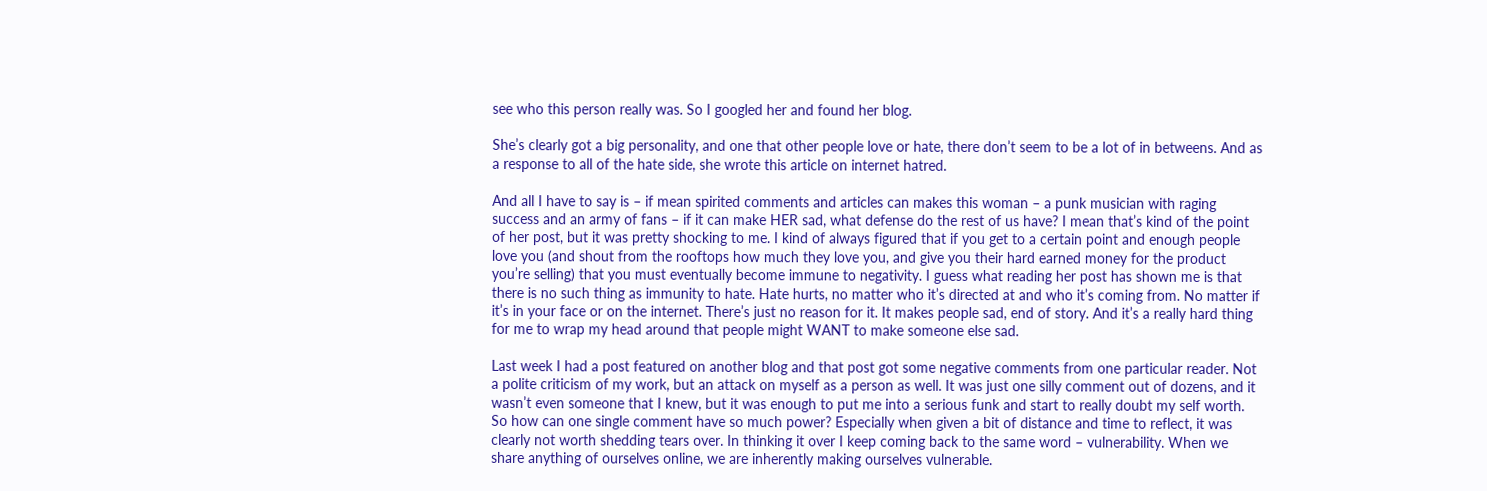see who this person really was. So I googled her and found her blog.

She’s clearly got a big personality, and one that other people love or hate, there don’t seem to be a lot of in betweens. And as a response to all of the hate side, she wrote this article on internet hatred.

And all I have to say is – if mean spirited comments and articles can makes this woman – a punk musician with raging success and an army of fans – if it can make HER sad, what defense do the rest of us have? I mean that’s kind of the point of her post, but it was pretty shocking to me. I kind of always figured that if you get to a certain point and enough people love you (and shout from the rooftops how much they love you, and give you their hard earned money for the product you’re selling) that you must eventually become immune to negativity. I guess what reading her post has shown me is that there is no such thing as immunity to hate. Hate hurts, no matter who it’s directed at and who it’s coming from. No matter if it’s in your face or on the internet. There’s just no reason for it. It makes people sad, end of story. And it’s a really hard thing for me to wrap my head around that people might WANT to make someone else sad.

Last week I had a post featured on another blog and that post got some negative comments from one particular reader. Not a polite criticism of my work, but an attack on myself as a person as well. It was just one silly comment out of dozens, and it wasn’t even someone that I knew, but it was enough to put me into a serious funk and start to really doubt my self worth. So how can one single comment have so much power? Especially when given a bit of distance and time to reflect, it was clearly not worth shedding tears over. In thinking it over I keep coming back to the same word – vulnerability. When we share anything of ourselves online, we are inherently making ourselves vulnerable.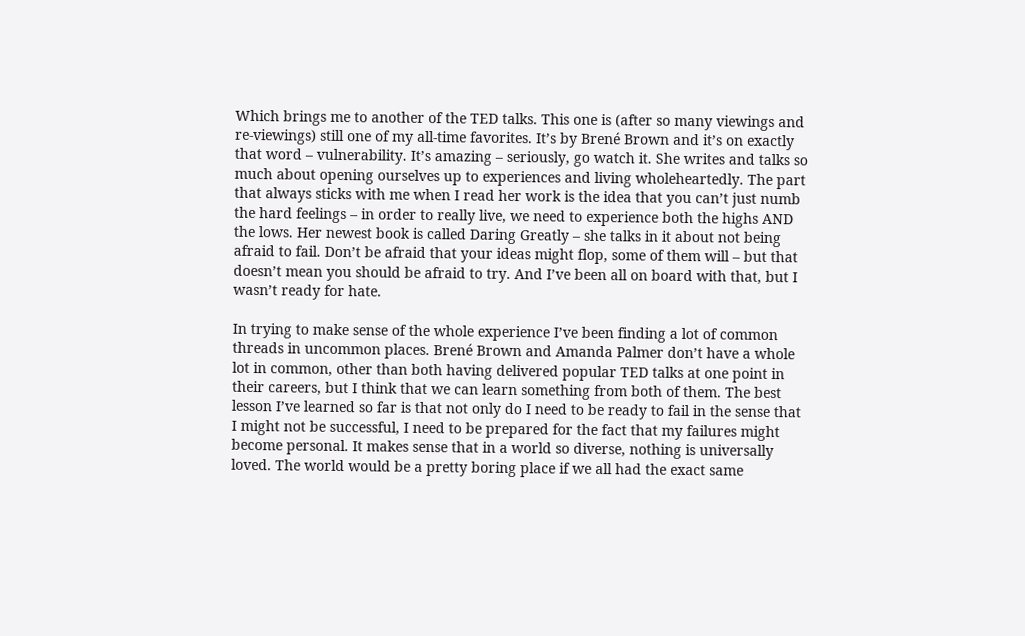Which brings me to another of the TED talks. This one is (after so many viewings and re-viewings) still one of my all-time favorites. It’s by Brené Brown and it’s on exactly that word – vulnerability. It’s amazing – seriously, go watch it. She writes and talks so much about opening ourselves up to experiences and living wholeheartedly. The part that always sticks with me when I read her work is the idea that you can’t just numb the hard feelings – in order to really live, we need to experience both the highs AND the lows. Her newest book is called Daring Greatly – she talks in it about not being afraid to fail. Don’t be afraid that your ideas might flop, some of them will – but that doesn’t mean you should be afraid to try. And I’ve been all on board with that, but I wasn’t ready for hate.

In trying to make sense of the whole experience I’ve been finding a lot of common threads in uncommon places. Brené Brown and Amanda Palmer don’t have a whole lot in common, other than both having delivered popular TED talks at one point in their careers, but I think that we can learn something from both of them. The best lesson I’ve learned so far is that not only do I need to be ready to fail in the sense that I might not be successful, I need to be prepared for the fact that my failures might become personal. It makes sense that in a world so diverse, nothing is universally loved. The world would be a pretty boring place if we all had the exact same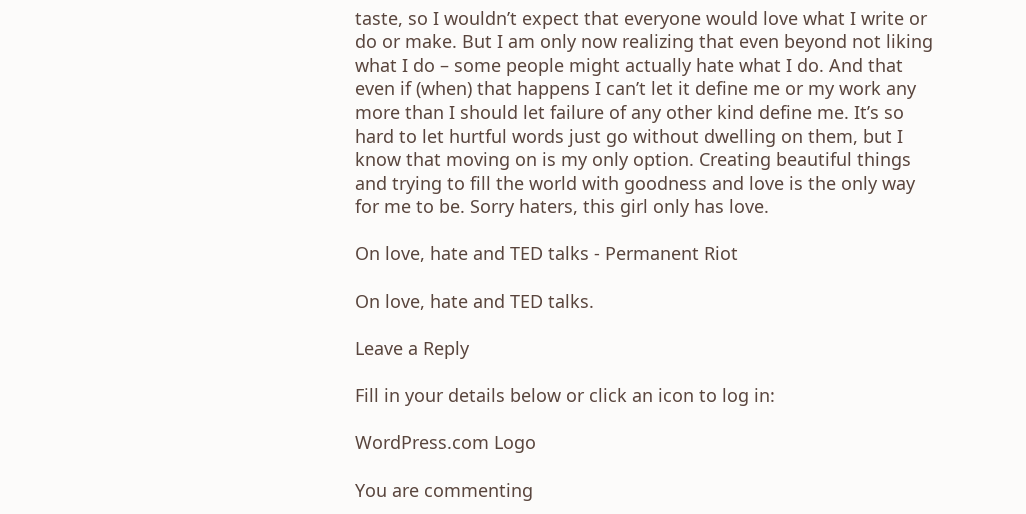taste, so I wouldn’t expect that everyone would love what I write or do or make. But I am only now realizing that even beyond not liking what I do – some people might actually hate what I do. And that even if (when) that happens I can’t let it define me or my work any more than I should let failure of any other kind define me. It’s so hard to let hurtful words just go without dwelling on them, but I know that moving on is my only option. Creating beautiful things and trying to fill the world with goodness and love is the only way for me to be. Sorry haters, this girl only has love.

On love, hate and TED talks - Permanent Riot

On love, hate and TED talks.

Leave a Reply

Fill in your details below or click an icon to log in:

WordPress.com Logo

You are commenting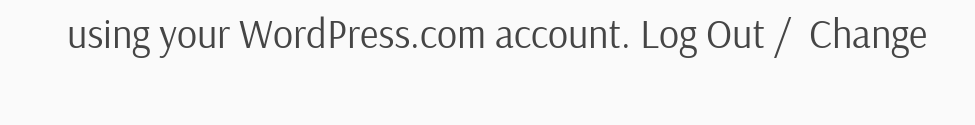using your WordPress.com account. Log Out /  Change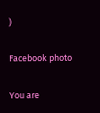)

Facebook photo

You are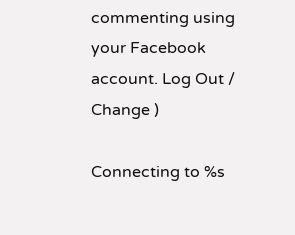commenting using your Facebook account. Log Out /  Change )

Connecting to %s